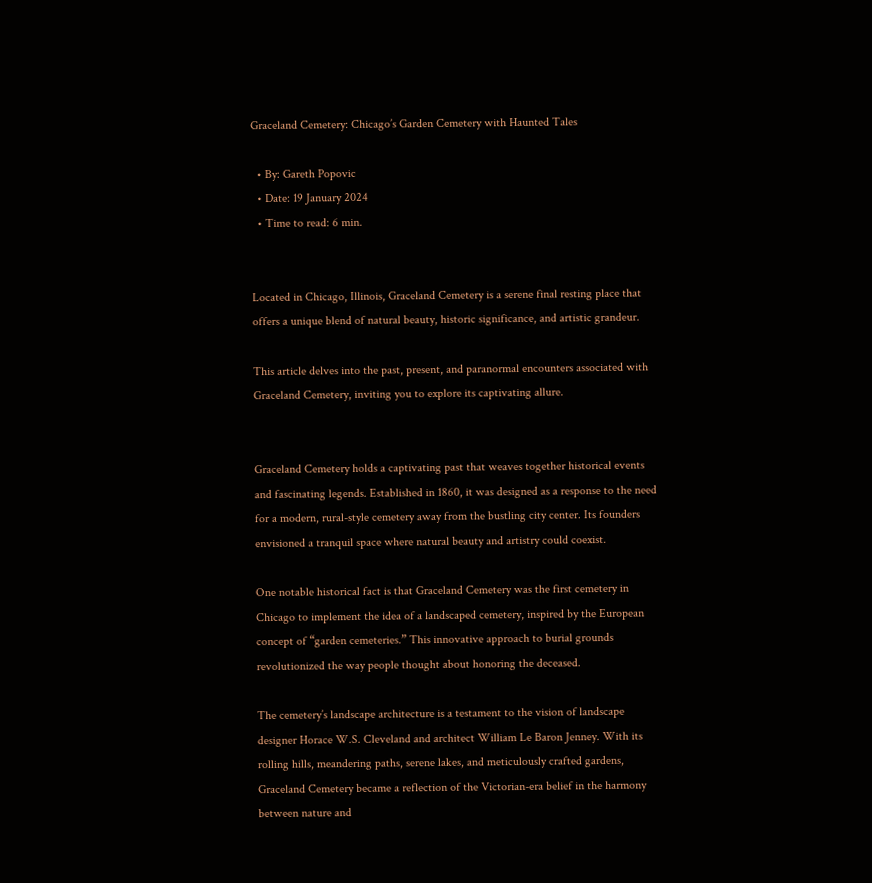Graceland Cemetery: Chicago’s Garden Cemetery with Haunted Tales

  • By: Gareth Popovic
  • Date: 19 January 2024
  • Time to read: 6 min.


Located in Chicago, Illinois, Graceland Cemetery is a serene final resting place that offers a unique blend of natural beauty, historic significance, and artistic grandeur.

This article delves into the past, present, and paranormal encounters associated with Graceland Cemetery, inviting you to explore its captivating allure.


Graceland Cemetery holds a captivating past that weaves together historical events and fascinating legends. Established in 1860, it was designed as a response to the need for a modern, rural-style cemetery away from the bustling city center. Its founders envisioned a tranquil space where natural beauty and artistry could coexist.

One notable historical fact is that Graceland Cemetery was the first cemetery in Chicago to implement the idea of a landscaped cemetery, inspired by the European concept of “garden cemeteries.” This innovative approach to burial grounds revolutionized the way people thought about honoring the deceased.

The cemetery’s landscape architecture is a testament to the vision of landscape designer Horace W.S. Cleveland and architect William Le Baron Jenney. With its rolling hills, meandering paths, serene lakes, and meticulously crafted gardens, Graceland Cemetery became a reflection of the Victorian-era belief in the harmony between nature and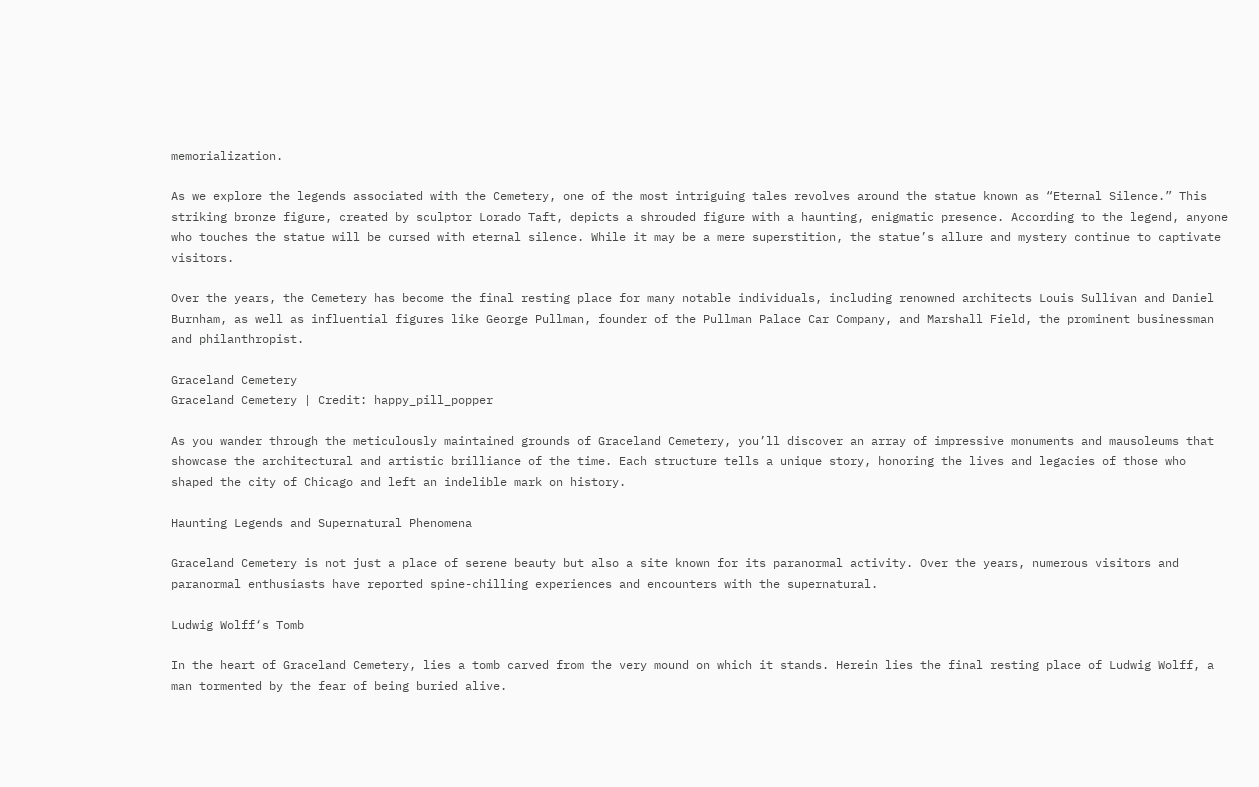memorialization.

As we explore the legends associated with the Cemetery, one of the most intriguing tales revolves around the statue known as “Eternal Silence.” This striking bronze figure, created by sculptor Lorado Taft, depicts a shrouded figure with a haunting, enigmatic presence. According to the legend, anyone who touches the statue will be cursed with eternal silence. While it may be a mere superstition, the statue’s allure and mystery continue to captivate visitors.

Over the years, the Cemetery has become the final resting place for many notable individuals, including renowned architects Louis Sullivan and Daniel Burnham, as well as influential figures like George Pullman, founder of the Pullman Palace Car Company, and Marshall Field, the prominent businessman and philanthropist.

Graceland Cemetery
Graceland Cemetery | Credit: happy_pill_popper

As you wander through the meticulously maintained grounds of Graceland Cemetery, you’ll discover an array of impressive monuments and mausoleums that showcase the architectural and artistic brilliance of the time. Each structure tells a unique story, honoring the lives and legacies of those who shaped the city of Chicago and left an indelible mark on history.

Haunting Legends and Supernatural Phenomena

Graceland Cemetery is not just a place of serene beauty but also a site known for its paranormal activity. Over the years, numerous visitors and paranormal enthusiasts have reported spine-chilling experiences and encounters with the supernatural.

Ludwig Wolff‘s Tomb

In the heart of Graceland Cemetery, lies a tomb carved from the very mound on which it stands. Herein lies the final resting place of Ludwig Wolff, a man tormented by the fear of being buried alive.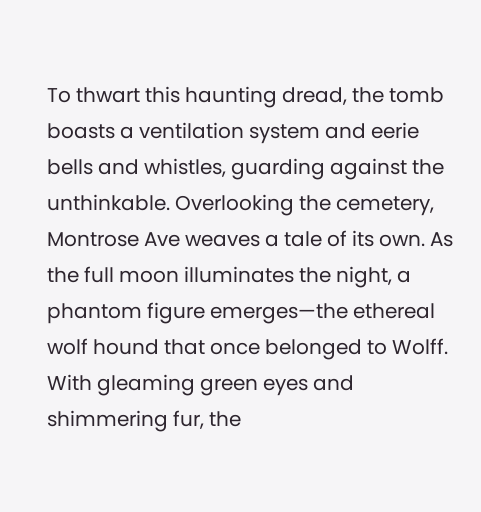To thwart this haunting dread, the tomb boasts a ventilation system and eerie bells and whistles, guarding against the unthinkable. Overlooking the cemetery, Montrose Ave weaves a tale of its own. As the full moon illuminates the night, a phantom figure emerges—the ethereal wolf hound that once belonged to Wolff. With gleaming green eyes and shimmering fur, the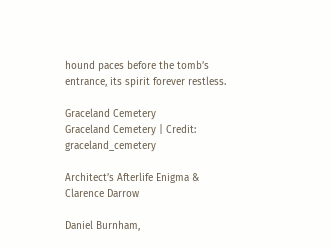hound paces before the tomb’s entrance, its spirit forever restless.

Graceland Cemetery
Graceland Cemetery | Credit: graceland_cemetery

Architect’s Afterlife Enigma & Clarence Darrow

Daniel Burnham,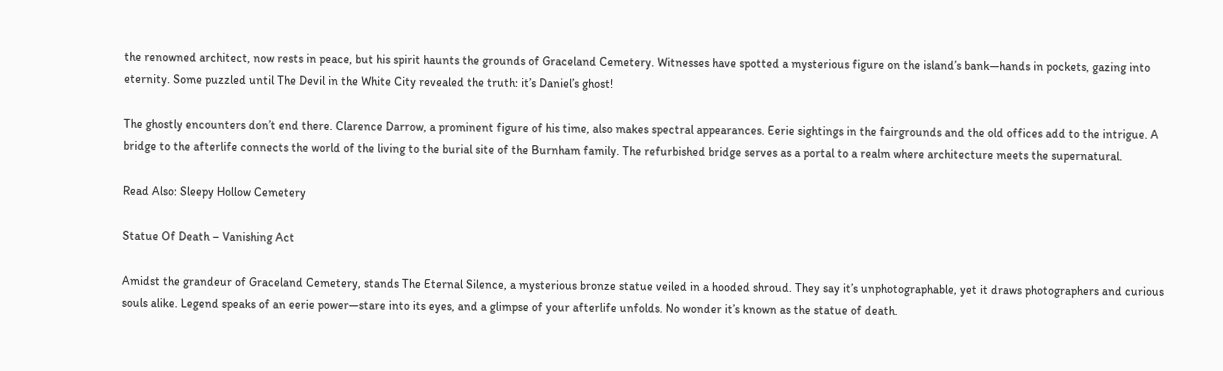the renowned architect, now rests in peace, but his spirit haunts the grounds of Graceland Cemetery. Witnesses have spotted a mysterious figure on the island’s bank—hands in pockets, gazing into eternity. Some puzzled until The Devil in the White City revealed the truth: it’s Daniel’s ghost!

The ghostly encounters don’t end there. Clarence Darrow, a prominent figure of his time, also makes spectral appearances. Eerie sightings in the fairgrounds and the old offices add to the intrigue. A bridge to the afterlife connects the world of the living to the burial site of the Burnham family. The refurbished bridge serves as a portal to a realm where architecture meets the supernatural.

Read Also: Sleepy Hollow Cemetery

Statue Of Death – Vanishing Act

Amidst the grandeur of Graceland Cemetery, stands The Eternal Silence, a mysterious bronze statue veiled in a hooded shroud. They say it’s unphotographable, yet it draws photographers and curious souls alike. Legend speaks of an eerie power—stare into its eyes, and a glimpse of your afterlife unfolds. No wonder it’s known as the statue of death.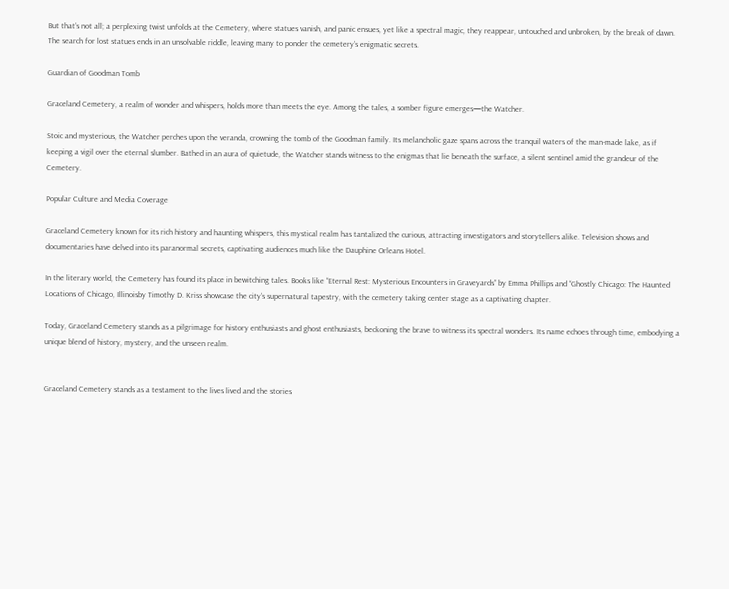But that’s not all; a perplexing twist unfolds at the Cemetery, where statues vanish, and panic ensues, yet like a spectral magic, they reappear, untouched and unbroken, by the break of dawn. The search for lost statues ends in an unsolvable riddle, leaving many to ponder the cemetery’s enigmatic secrets.

Guardian of Goodman Tomb

Graceland Cemetery, a realm of wonder and whispers, holds more than meets the eye. Among the tales, a somber figure emerges—the Watcher.

Stoic and mysterious, the Watcher perches upon the veranda, crowning the tomb of the Goodman family. Its melancholic gaze spans across the tranquil waters of the man-made lake, as if keeping a vigil over the eternal slumber. Bathed in an aura of quietude, the Watcher stands witness to the enigmas that lie beneath the surface, a silent sentinel amid the grandeur of the Cemetery.

Popular Culture and Media Coverage

Graceland Cemetery known for its rich history and haunting whispers, this mystical realm has tantalized the curious, attracting investigators and storytellers alike. Television shows and documentaries have delved into its paranormal secrets, captivating audiences much like the Dauphine Orleans Hotel.

In the literary world, the Cemetery has found its place in bewitching tales. Books like “Eternal Rest: Mysterious Encounters in Graveyards” by Emma Phillips and “Ghostly Chicago: The Haunted Locations of Chicago, Illinoisby Timothy D. Kriss showcase the city’s supernatural tapestry, with the cemetery taking center stage as a captivating chapter.

Today, Graceland Cemetery stands as a pilgrimage for history enthusiasts and ghost enthusiasts, beckoning the brave to witness its spectral wonders. Its name echoes through time, embodying a unique blend of history, mystery, and the unseen realm.


Graceland Cemetery stands as a testament to the lives lived and the stories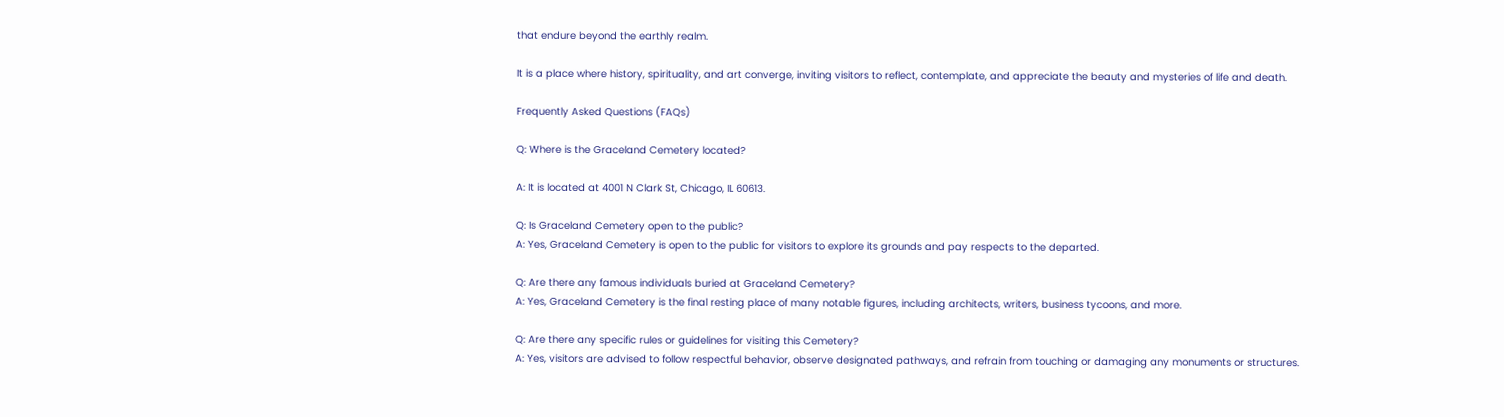that endure beyond the earthly realm.

It is a place where history, spirituality, and art converge, inviting visitors to reflect, contemplate, and appreciate the beauty and mysteries of life and death.

Frequently Asked Questions (FAQs)

Q: Where is the Graceland Cemetery located?

A: It is located at 4001 N Clark St, Chicago, IL 60613.

Q: Is Graceland Cemetery open to the public?
A: Yes, Graceland Cemetery is open to the public for visitors to explore its grounds and pay respects to the departed.

Q: Are there any famous individuals buried at Graceland Cemetery?
A: Yes, Graceland Cemetery is the final resting place of many notable figures, including architects, writers, business tycoons, and more.

Q: Are there any specific rules or guidelines for visiting this Cemetery?
A: Yes, visitors are advised to follow respectful behavior, observe designated pathways, and refrain from touching or damaging any monuments or structures.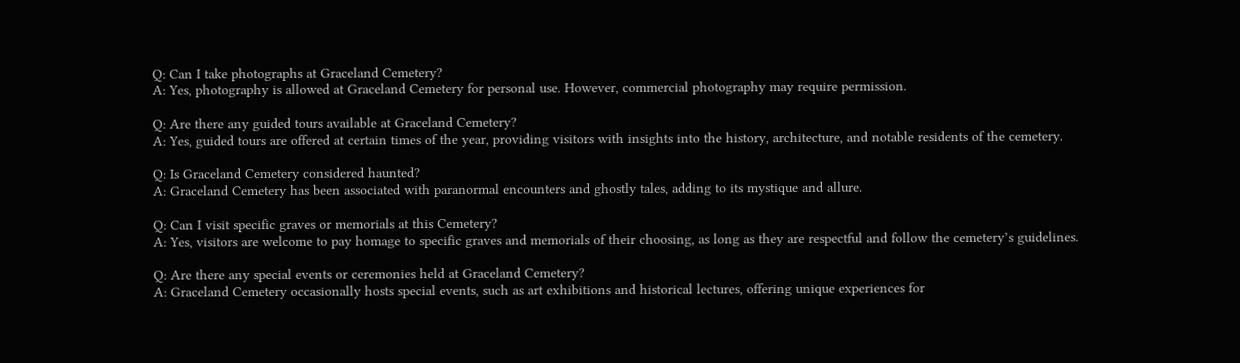Q: Can I take photographs at Graceland Cemetery?
A: Yes, photography is allowed at Graceland Cemetery for personal use. However, commercial photography may require permission.

Q: Are there any guided tours available at Graceland Cemetery?
A: Yes, guided tours are offered at certain times of the year, providing visitors with insights into the history, architecture, and notable residents of the cemetery.

Q: Is Graceland Cemetery considered haunted?
A: Graceland Cemetery has been associated with paranormal encounters and ghostly tales, adding to its mystique and allure.

Q: Can I visit specific graves or memorials at this Cemetery?
A: Yes, visitors are welcome to pay homage to specific graves and memorials of their choosing, as long as they are respectful and follow the cemetery’s guidelines.

Q: Are there any special events or ceremonies held at Graceland Cemetery?
A: Graceland Cemetery occasionally hosts special events, such as art exhibitions and historical lectures, offering unique experiences for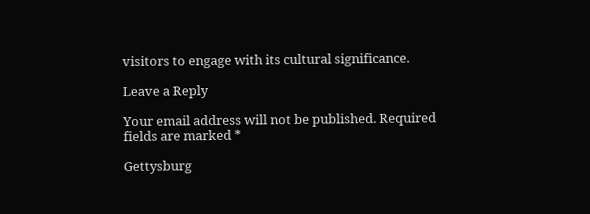visitors to engage with its cultural significance.

Leave a Reply

Your email address will not be published. Required fields are marked *

Gettysburg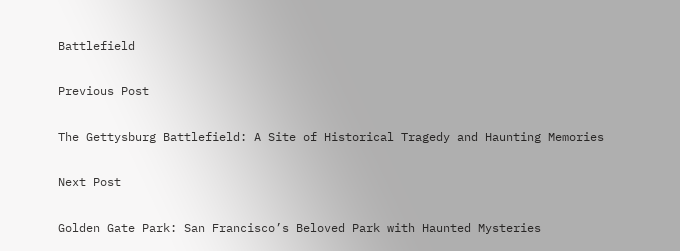Battlefield

Previous Post

The Gettysburg Battlefield: A Site of Historical Tragedy and Haunting Memories

Next Post

Golden Gate Park: San Francisco’s Beloved Park with Haunted Mysteries